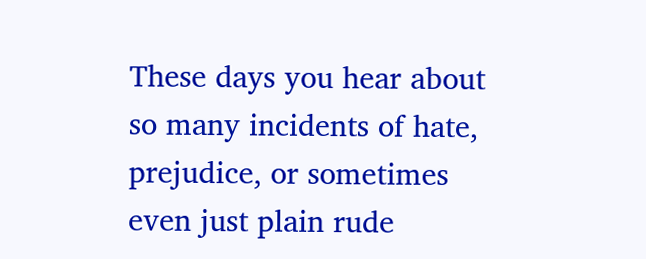These days you hear about so many incidents of hate, prejudice, or sometimes even just plain rude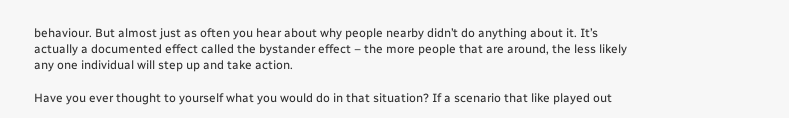behaviour. But almost just as often you hear about why people nearby didn’t do anything about it. It’s actually a documented effect called the bystander effect – the more people that are around, the less likely any one individual will step up and take action.

Have you ever thought to yourself what you would do in that situation? If a scenario that like played out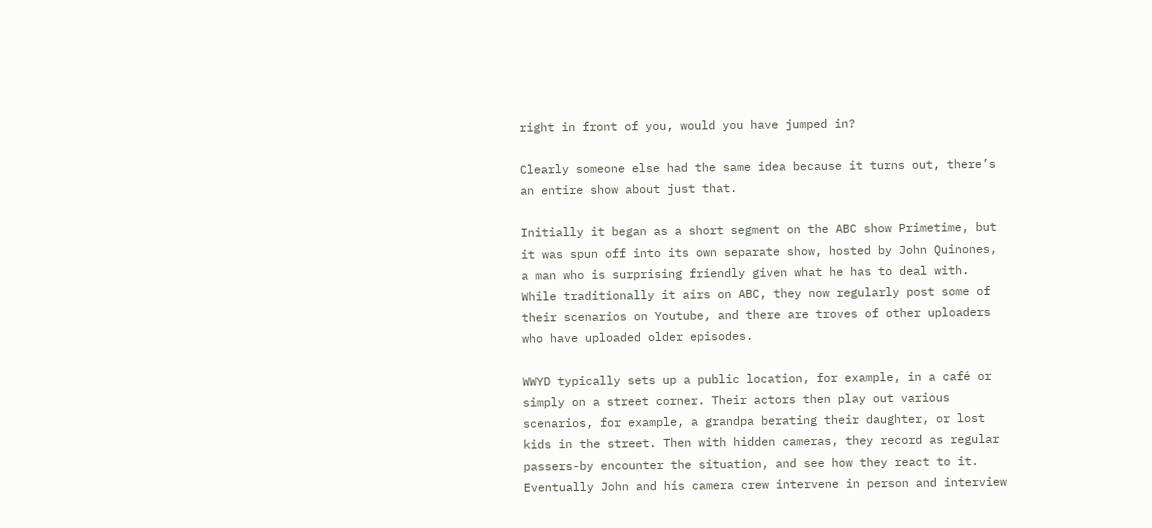right in front of you, would you have jumped in?

Clearly someone else had the same idea because it turns out, there’s an entire show about just that.

Initially it began as a short segment on the ABC show Primetime, but it was spun off into its own separate show, hosted by John Quinones, a man who is surprising friendly given what he has to deal with. While traditionally it airs on ABC, they now regularly post some of their scenarios on Youtube, and there are troves of other uploaders who have uploaded older episodes.

WWYD typically sets up a public location, for example, in a café or simply on a street corner. Their actors then play out various scenarios, for example, a grandpa berating their daughter, or lost kids in the street. Then with hidden cameras, they record as regular passers-by encounter the situation, and see how they react to it. Eventually John and his camera crew intervene in person and interview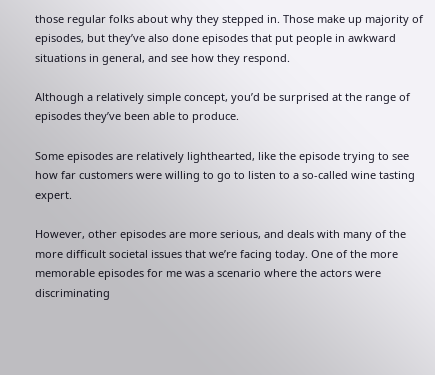those regular folks about why they stepped in. Those make up majority of episodes, but they’ve also done episodes that put people in awkward situations in general, and see how they respond.

Although a relatively simple concept, you’d be surprised at the range of episodes they’ve been able to produce.

Some episodes are relatively lighthearted, like the episode trying to see how far customers were willing to go to listen to a so-called wine tasting expert.

However, other episodes are more serious, and deals with many of the more difficult societal issues that we’re facing today. One of the more memorable episodes for me was a scenario where the actors were discriminating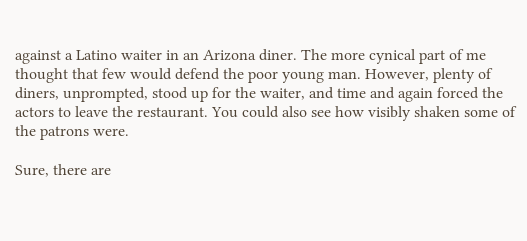against a Latino waiter in an Arizona diner. The more cynical part of me thought that few would defend the poor young man. However, plenty of diners, unprompted, stood up for the waiter, and time and again forced the actors to leave the restaurant. You could also see how visibly shaken some of the patrons were.

Sure, there are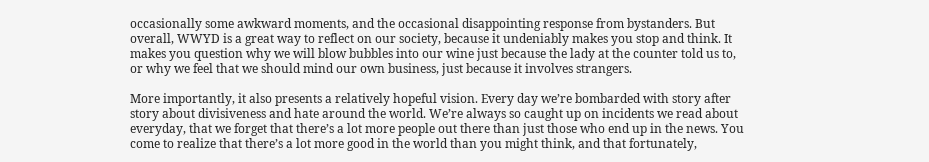occasionally some awkward moments, and the occasional disappointing response from bystanders. But overall, WWYD is a great way to reflect on our society, because it undeniably makes you stop and think. It makes you question why we will blow bubbles into our wine just because the lady at the counter told us to, or why we feel that we should mind our own business, just because it involves strangers.

More importantly, it also presents a relatively hopeful vision. Every day we’re bombarded with story after story about divisiveness and hate around the world. We’re always so caught up on incidents we read about everyday, that we forget that there’s a lot more people out there than just those who end up in the news. You come to realize that there’s a lot more good in the world than you might think, and that fortunately,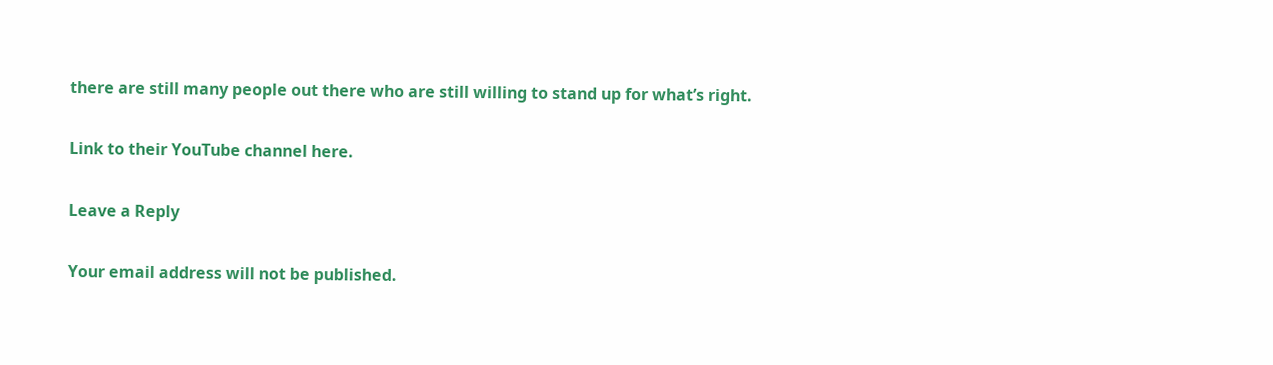there are still many people out there who are still willing to stand up for what’s right.

Link to their YouTube channel here.

Leave a Reply

Your email address will not be published.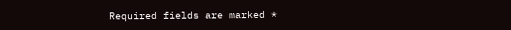Required fields are marked *